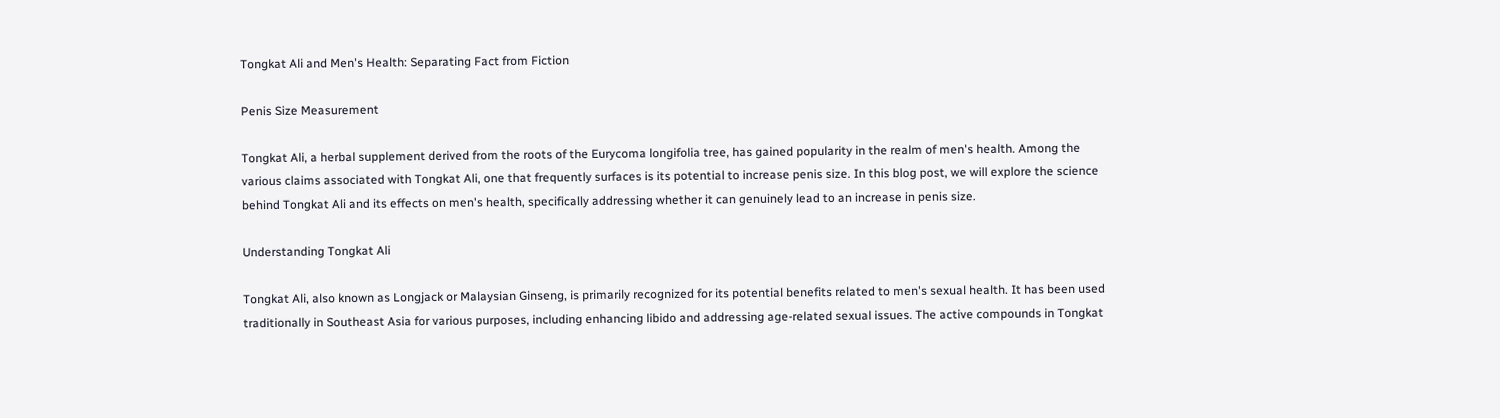Tongkat Ali and Men's Health: Separating Fact from Fiction

Penis Size Measurement

Tongkat Ali, a herbal supplement derived from the roots of the Eurycoma longifolia tree, has gained popularity in the realm of men's health. Among the various claims associated with Tongkat Ali, one that frequently surfaces is its potential to increase penis size. In this blog post, we will explore the science behind Tongkat Ali and its effects on men's health, specifically addressing whether it can genuinely lead to an increase in penis size.

Understanding Tongkat Ali

Tongkat Ali, also known as Longjack or Malaysian Ginseng, is primarily recognized for its potential benefits related to men's sexual health. It has been used traditionally in Southeast Asia for various purposes, including enhancing libido and addressing age-related sexual issues. The active compounds in Tongkat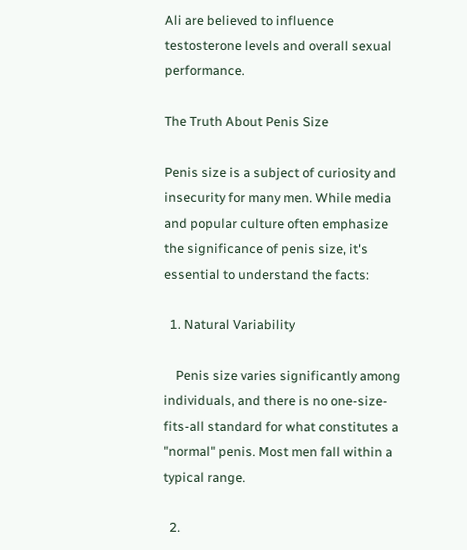Ali are believed to influence testosterone levels and overall sexual performance.

The Truth About Penis Size

Penis size is a subject of curiosity and insecurity for many men. While media and popular culture often emphasize the significance of penis size, it's essential to understand the facts:

  1. Natural Variability

    Penis size varies significantly among individuals, and there is no one-size-fits-all standard for what constitutes a "normal" penis. Most men fall within a typical range.

  2.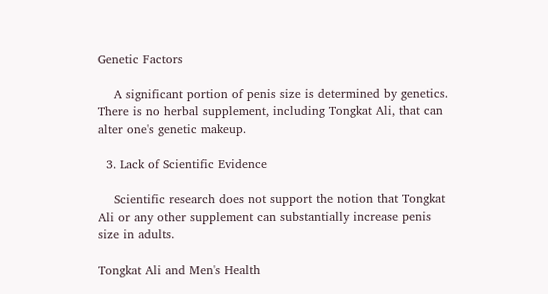Genetic Factors

    A significant portion of penis size is determined by genetics. There is no herbal supplement, including Tongkat Ali, that can alter one's genetic makeup.

  3. Lack of Scientific Evidence

    Scientific research does not support the notion that Tongkat Ali or any other supplement can substantially increase penis size in adults.

Tongkat Ali and Men's Health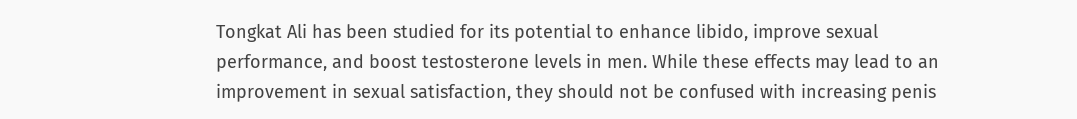Tongkat Ali has been studied for its potential to enhance libido, improve sexual performance, and boost testosterone levels in men. While these effects may lead to an improvement in sexual satisfaction, they should not be confused with increasing penis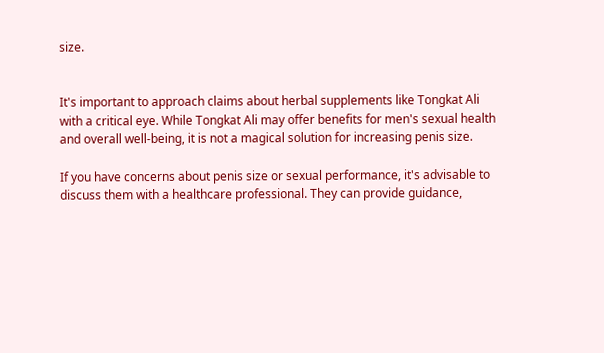size.


It's important to approach claims about herbal supplements like Tongkat Ali with a critical eye. While Tongkat Ali may offer benefits for men's sexual health and overall well-being, it is not a magical solution for increasing penis size.

If you have concerns about penis size or sexual performance, it's advisable to discuss them with a healthcare professional. They can provide guidance,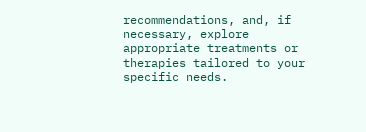recommendations, and, if necessary, explore appropriate treatments or therapies tailored to your specific needs.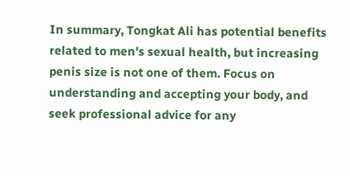In summary, Tongkat Ali has potential benefits related to men's sexual health, but increasing penis size is not one of them. Focus on understanding and accepting your body, and seek professional advice for any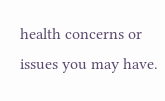health concerns or issues you may have.